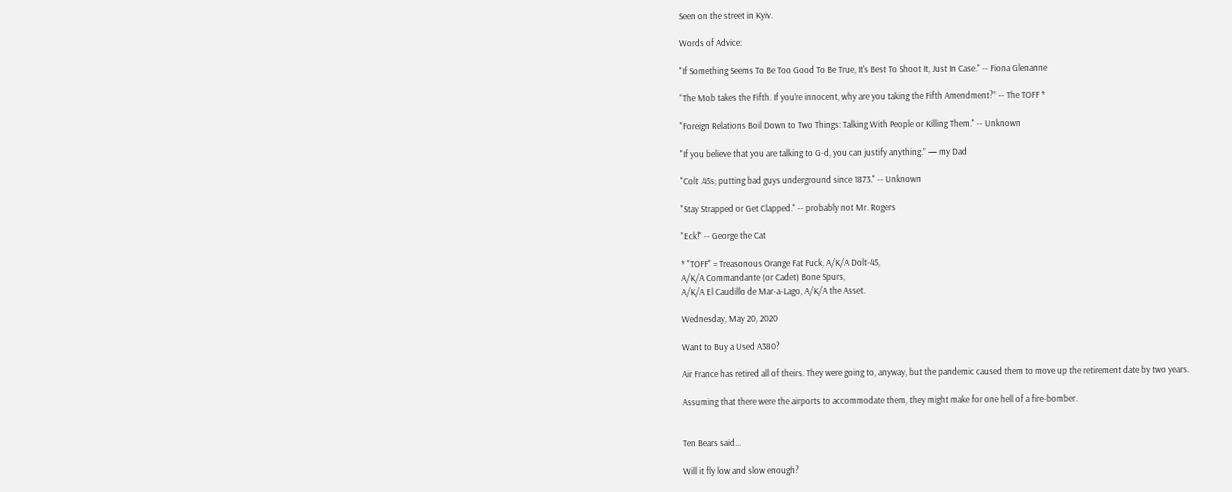Seen on the street in Kyiv.

Words of Advice:

"If Something Seems To Be Too Good To Be True, It's Best To Shoot It, Just In Case." -- Fiona Glenanne

“The Mob takes the Fifth. If you’re innocent, why are you taking the Fifth Amendment?” -- The TOFF *

"Foreign Relations Boil Down to Two Things: Talking With People or Killing Them." -- Unknown

"If you believe that you are talking to G-d, you can justify anything.” — my Dad

"Colt .45s; putting bad guys underground since 1873." -- Unknown

"Stay Strapped or Get Clapped." -- probably not Mr. Rogers

"Eck!" -- George the Cat

* "TOFF" = Treasonous Orange Fat Fuck, A/K/A Dolt-45,
A/K/A Commandante (or Cadet) Bone Spurs,
A/K/A El Caudillo de Mar-a-Lago, A/K/A the Asset.

Wednesday, May 20, 2020

Want to Buy a Used A380?

Air France has retired all of theirs. They were going to, anyway, but the pandemic caused them to move up the retirement date by two years.

Assuming that there were the airports to accommodate them, they might make for one hell of a fire-bomber.


Ten Bears said...

Will it fly low and slow enough?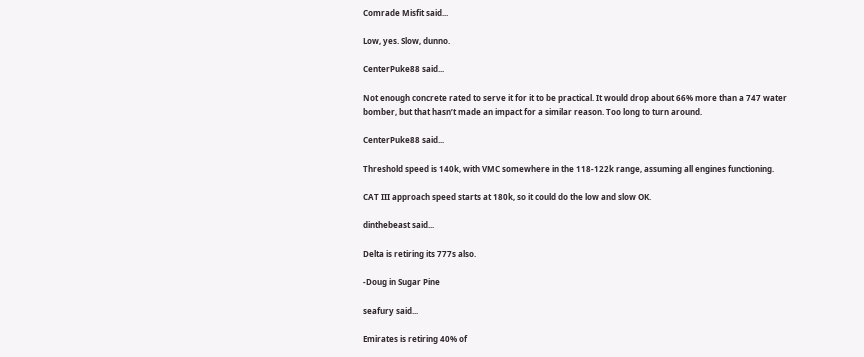Comrade Misfit said...

Low, yes. Slow, dunno.

CenterPuke88 said...

Not enough concrete rated to serve it for it to be practical. It would drop about 66% more than a 747 water bomber, but that hasn’t made an impact for a similar reason. Too long to turn around.

CenterPuke88 said...

Threshold speed is 140k, with VMC somewhere in the 118-122k range, assuming all engines functioning.

CAT III approach speed starts at 180k, so it could do the low and slow OK.

dinthebeast said...

Delta is retiring its 777s also.

-Doug in Sugar Pine

seafury said...

Emirates is retiring 40% of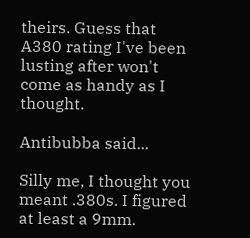theirs. Guess that A380 rating I've been lusting after won't come as handy as I thought.

Antibubba said...

Silly me, I thought you meant .380s. I figured at least a 9mm.